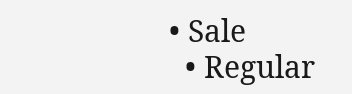• Sale
  • Regular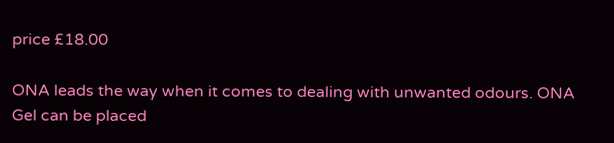price £18.00

ONA leads the way when it comes to dealing with unwanted odours. ONA Gel can be placed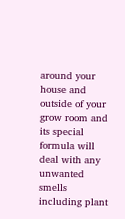around your house and outside of your grow room and its special formula will deal with any unwanted smells including plant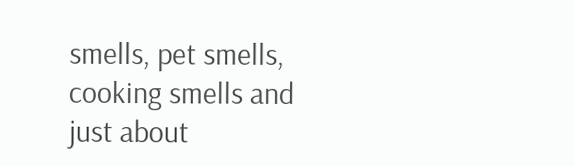smells, pet smells, cooking smells and just about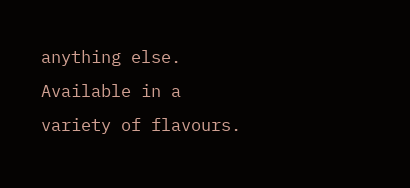anything else. Available in a variety of flavours.